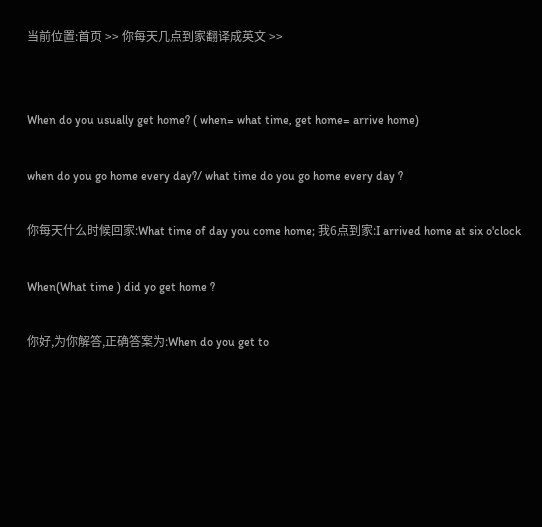当前位置:首页 >> 你每天几点到家翻译成英文 >>


When do you usually get home? ( when= what time, get home= arrive home)

when do you go home every day?/ what time do you go home every day ?

你每天什么时候回家:What time of day you come home; 我6点到家:I arrived home at six o'clock

When(What time ) did yo get home ?

你好,为你解答,正确答案为:When do you get to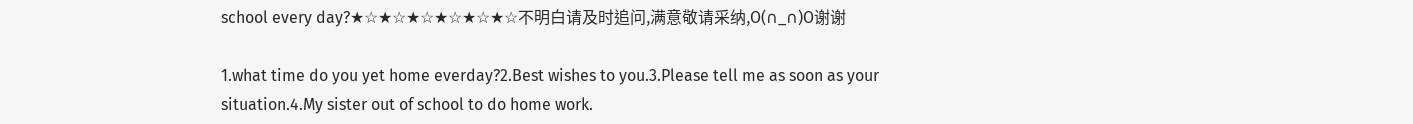school every day?★☆★☆★☆★☆★☆★☆不明白请及时追问,满意敬请采纳,O(∩_∩)O谢谢

1.what time do you yet home everday?2.Best wishes to you.3.Please tell me as soon as your situation.4.My sister out of school to do home work.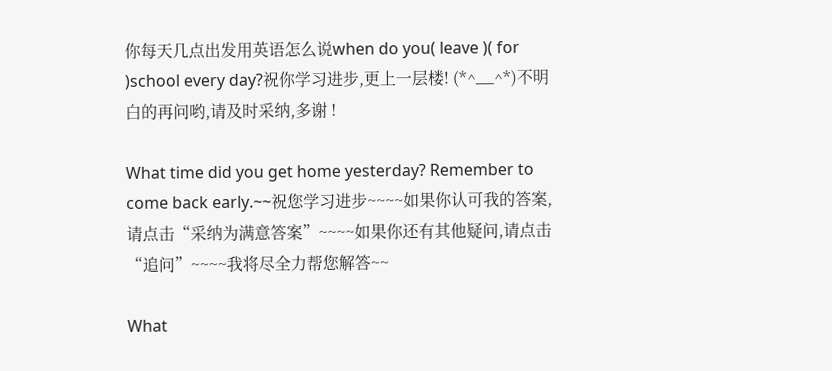你每天几点出发用英语怎么说when do you( leave )( for )school every day?祝你学习进步,更上一层楼! (*^__^*)不明白的再问哟,请及时采纳,多谢 !

What time did you get home yesterday? Remember to come back early.~~祝您学习进步~~~~如果你认可我的答案,请点击“采纳为满意答案”~~~~如果你还有其他疑问,请点击“追问”~~~~我将尽全力帮您解答~~

What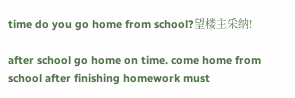time do you go home from school?望楼主采纳!

after school go home on time. come home from school after finishing homework must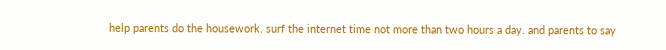help parents do the housework. surf the internet time not more than two hours a day. and parents to say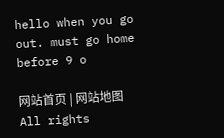hello when you go out. must go home before 9 o

网站首页 | 网站地图
All rights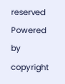reserved Powered by
copyright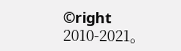©right 2010-2021。